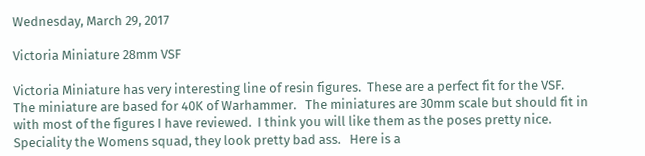Wednesday, March 29, 2017

Victoria Miniature 28mm VSF

Victoria Miniature has very interesting line of resin figures.  These are a perfect fit for the VSF.  The miniature are based for 40K of Warhammer.   The miniatures are 30mm scale but should fit in with most of the figures I have reviewed.  I think you will like them as the poses pretty nice. Speciality the Womens squad, they look pretty bad ass.   Here is a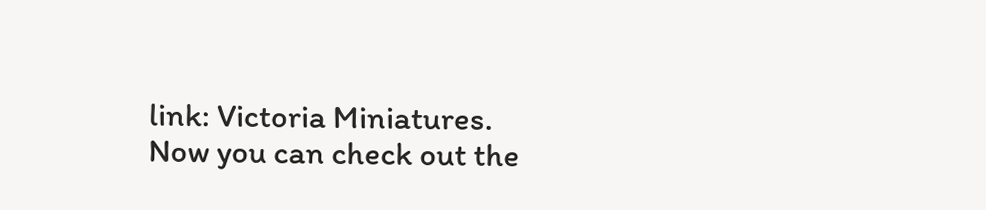link: Victoria Miniatures.   Now you can check out the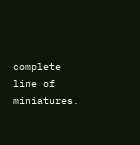complete line of miniatures.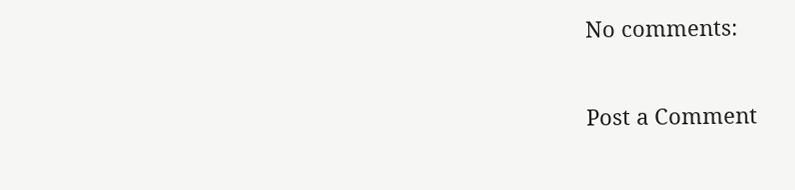No comments:

Post a Comment